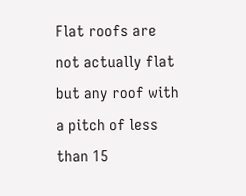Flat roofs are not actually flat but any roof with a pitch of less than 15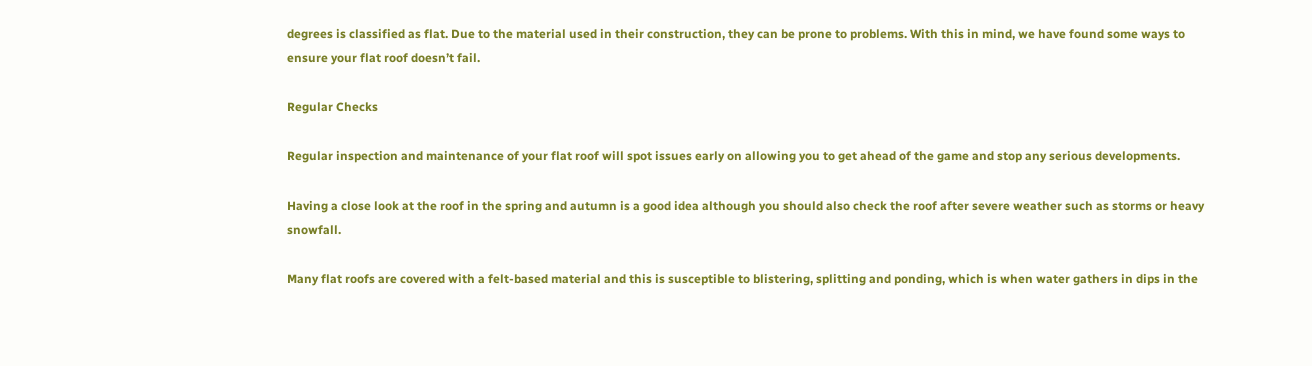degrees is classified as flat. Due to the material used in their construction, they can be prone to problems. With this in mind, we have found some ways to ensure your flat roof doesn’t fail.

Regular Checks

Regular inspection and maintenance of your flat roof will spot issues early on allowing you to get ahead of the game and stop any serious developments.

Having a close look at the roof in the spring and autumn is a good idea although you should also check the roof after severe weather such as storms or heavy snowfall.

Many flat roofs are covered with a felt-based material and this is susceptible to blistering, splitting and ponding, which is when water gathers in dips in the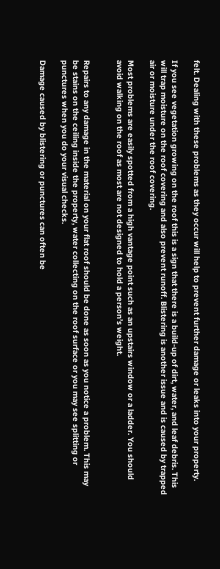felt. Dealing with these problems as they occur will help to prevent further damage or leaks into your property.

If you see vegetation growing on the roof this is a sign that there is a build-up of dirt, water, and leaf debris. This will trap moisture on the roof covering and also prevent runoff. Blistering is another issue and is caused by trapped air or moisture under the roof covering.

Most problems are easily spotted from a high vantage point such as an upstairs window or a ladder. You should avoid walking on the roof as most are not designed to hold a person’s weight.


Repairs to any damage in the material on your flat roof should be done as soon as you notice a problem. This may be stains on the ceiling inside the property, water collecting on the roof surface or you may see splitting or punctures when you do your visual checks.

Damage caused by blistering or punctures can often be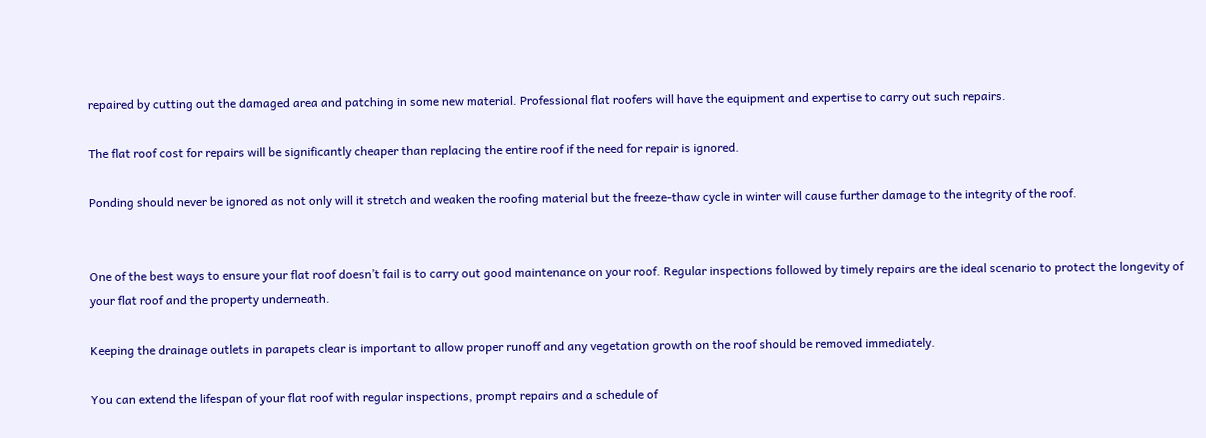repaired by cutting out the damaged area and patching in some new material. Professional flat roofers will have the equipment and expertise to carry out such repairs.

The flat roof cost for repairs will be significantly cheaper than replacing the entire roof if the need for repair is ignored.

Ponding should never be ignored as not only will it stretch and weaken the roofing material but the freeze-thaw cycle in winter will cause further damage to the integrity of the roof.


One of the best ways to ensure your flat roof doesn’t fail is to carry out good maintenance on your roof. Regular inspections followed by timely repairs are the ideal scenario to protect the longevity of your flat roof and the property underneath.

Keeping the drainage outlets in parapets clear is important to allow proper runoff and any vegetation growth on the roof should be removed immediately.

You can extend the lifespan of your flat roof with regular inspections, prompt repairs and a schedule of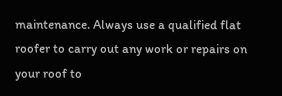maintenance. Always use a qualified flat roofer to carry out any work or repairs on your roof to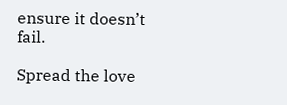ensure it doesn’t fail.

Spread the love